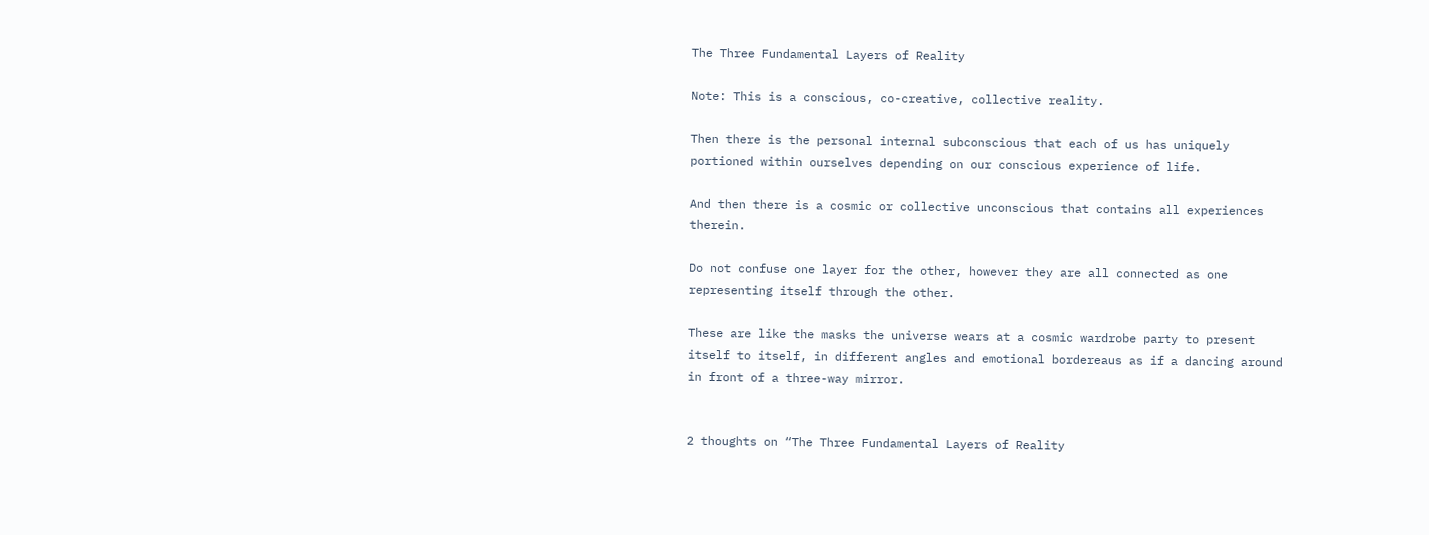The Three Fundamental Layers of Reality

Note: This is a conscious, co-creative, collective reality.

Then there is the personal internal subconscious that each of us has uniquely portioned within ourselves depending on our conscious experience of life.

And then there is a cosmic or collective unconscious that contains all experiences therein.

Do not confuse one layer for the other, however they are all connected as one representing itself through the other.

These are like the masks the universe wears at a cosmic wardrobe party to present itself to itself, in different angles and emotional bordereaus as if a dancing around in front of a three-way mirror.


2 thoughts on “The Three Fundamental Layers of Reality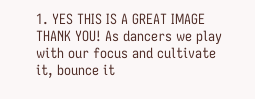1. YES THIS IS A GREAT IMAGE THANK YOU! As dancers we play with our focus and cultivate it, bounce it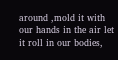around ,mold it with our hands in the air let it roll in our bodies,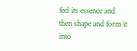feel its essence and then shape and form it into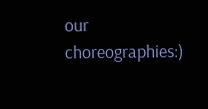our choreographies:)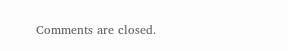Comments are closed.